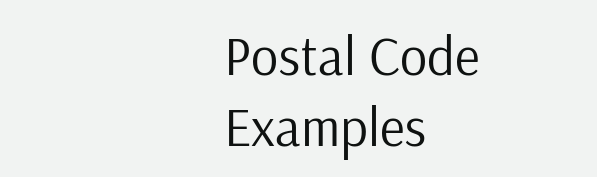Postal Code Examples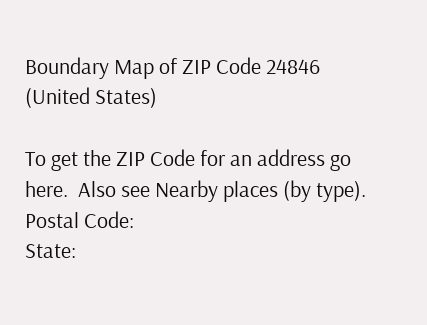Boundary Map of ZIP Code 24846 (United States)

To get the ZIP Code for an address go here.  Also see Nearby places (by type).
Postal Code:
State: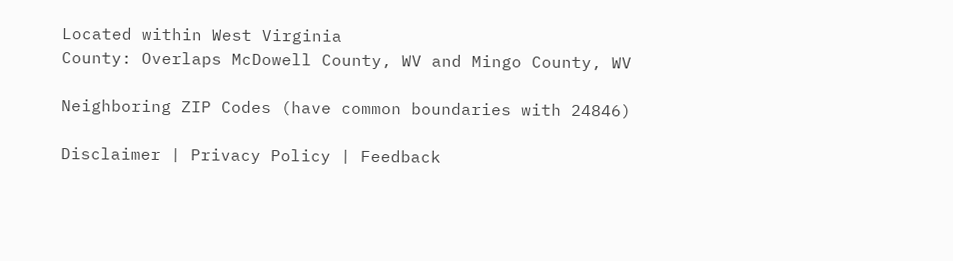Located within West Virginia
County: Overlaps McDowell County, WV and Mingo County, WV

Neighboring ZIP Codes (have common boundaries with 24846)

Disclaimer | Privacy Policy | Feedback